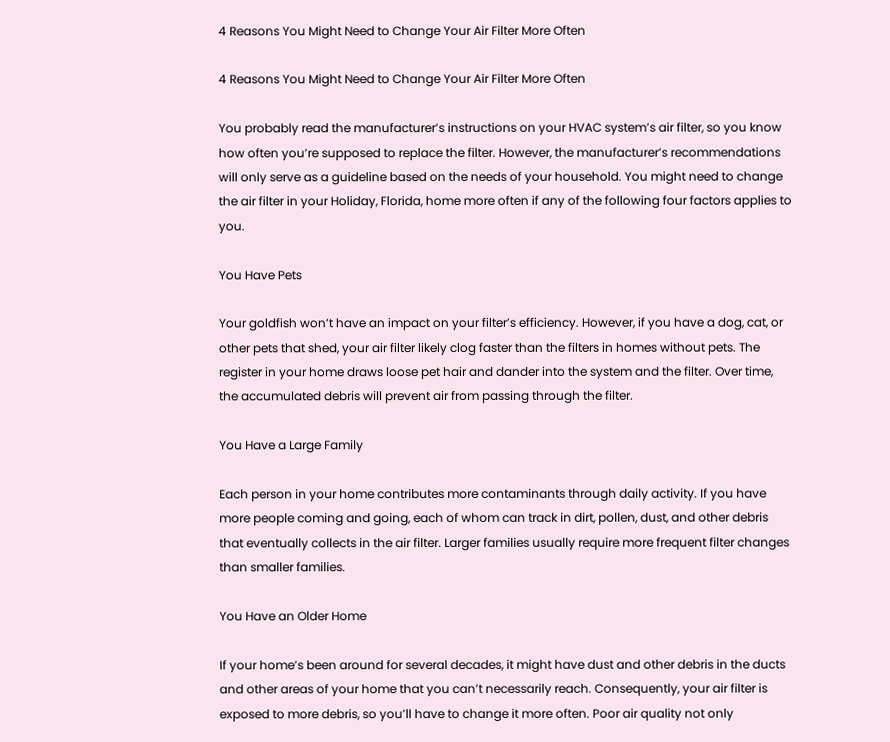4 Reasons You Might Need to Change Your Air Filter More Often

4 Reasons You Might Need to Change Your Air Filter More Often

You probably read the manufacturer’s instructions on your HVAC system’s air filter, so you know how often you’re supposed to replace the filter. However, the manufacturer’s recommendations will only serve as a guideline based on the needs of your household. You might need to change the air filter in your Holiday, Florida, home more often if any of the following four factors applies to you.

You Have Pets

Your goldfish won’t have an impact on your filter’s efficiency. However, if you have a dog, cat, or other pets that shed, your air filter likely clog faster than the filters in homes without pets. The register in your home draws loose pet hair and dander into the system and the filter. Over time, the accumulated debris will prevent air from passing through the filter.

You Have a Large Family

Each person in your home contributes more contaminants through daily activity. If you have more people coming and going, each of whom can track in dirt, pollen, dust, and other debris that eventually collects in the air filter. Larger families usually require more frequent filter changes than smaller families.

You Have an Older Home

If your home’s been around for several decades, it might have dust and other debris in the ducts and other areas of your home that you can’t necessarily reach. Consequently, your air filter is exposed to more debris, so you’ll have to change it more often. Poor air quality not only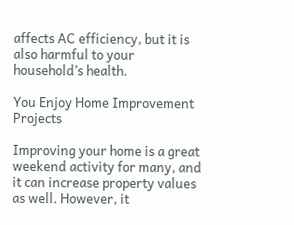affects AC efficiency, but it is also harmful to your household’s health.

You Enjoy Home Improvement Projects

Improving your home is a great weekend activity for many, and it can increase property values as well. However, it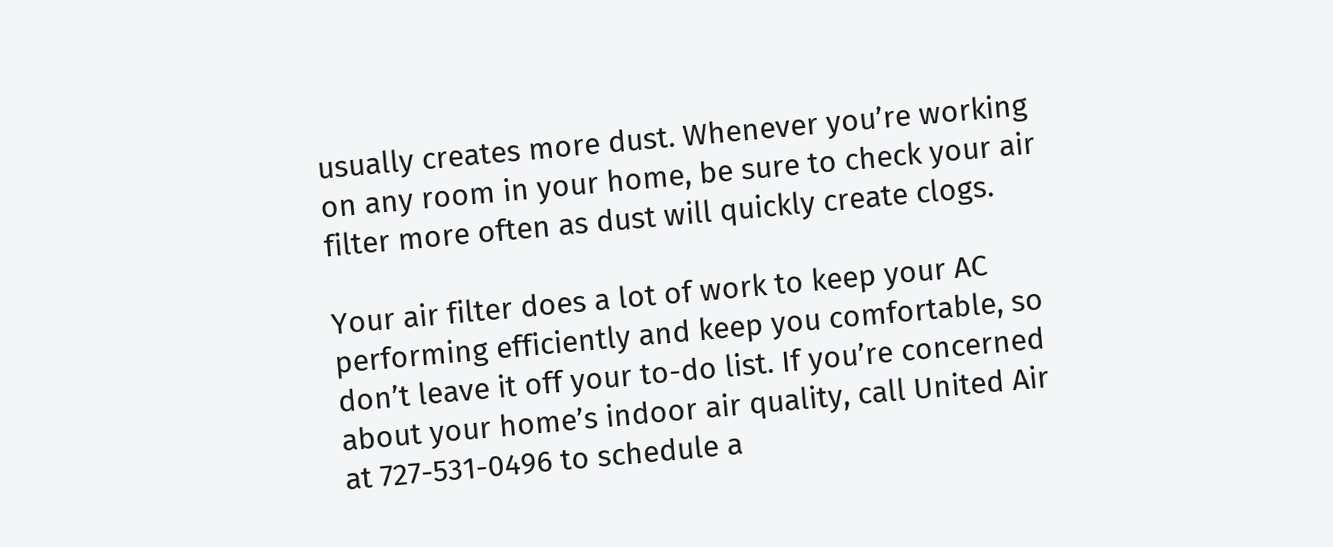usually creates more dust. Whenever you’re working on any room in your home, be sure to check your air filter more often as dust will quickly create clogs.

Your air filter does a lot of work to keep your AC performing efficiently and keep you comfortable, so don’t leave it off your to-do list. If you’re concerned about your home’s indoor air quality, call United Air at 727-531-0496 to schedule a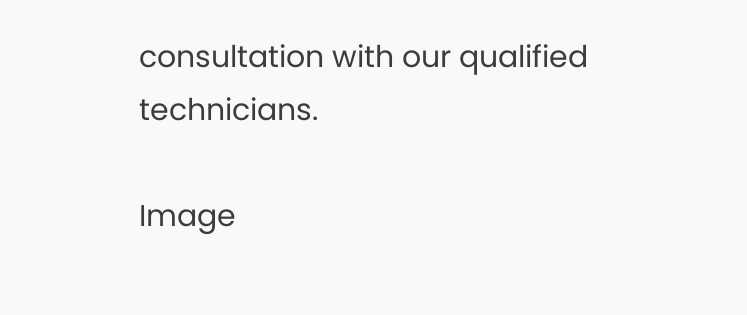consultation with our qualified technicians.

Image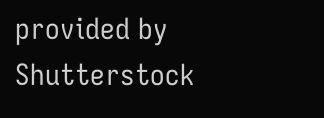provided by Shutterstock